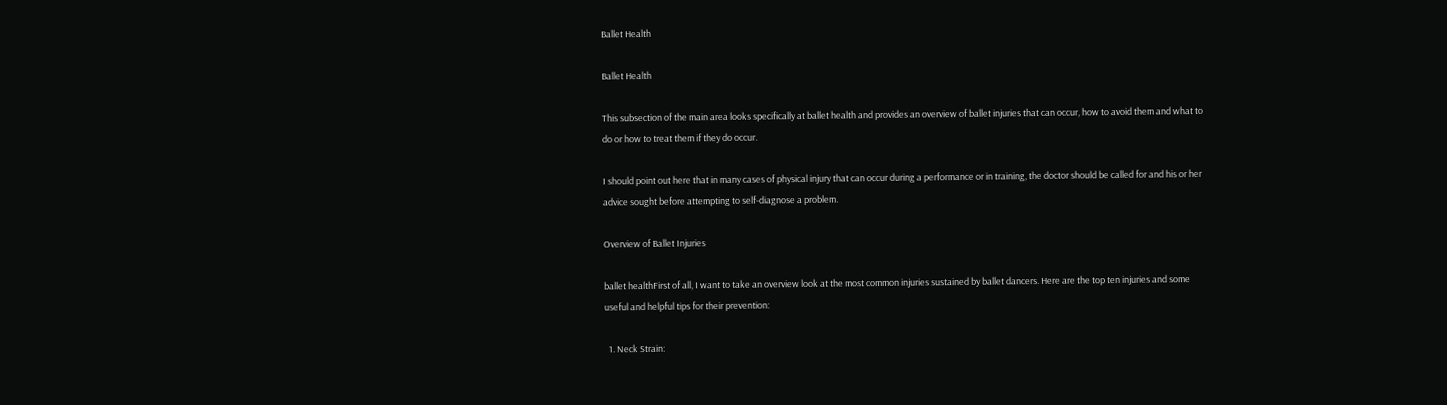Ballet Health

Ballet Health

This subsection of the main area looks specifically at ballet health and provides an overview of ballet injuries that can occur, how to avoid them and what to do or how to treat them if they do occur.

I should point out here that in many cases of physical injury that can occur during a performance or in training, the doctor should be called for and his or her advice sought before attempting to self-diagnose a problem.

Overview of Ballet Injuries

ballet healthFirst of all, I want to take an overview look at the most common injuries sustained by ballet dancers. Here are the top ten injuries and some useful and helpful tips for their prevention:

  1. Neck Strain: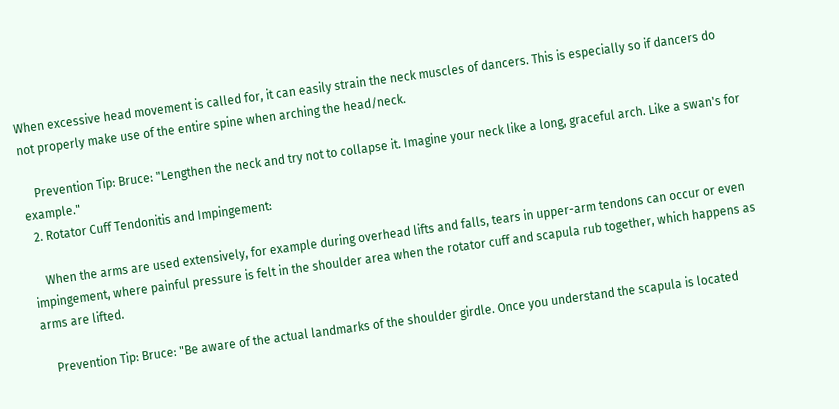When excessive head movement is called for, it can easily strain the neck muscles of dancers. This is especially so if dancers do not properly make use of the entire spine when arching the head/neck.

    Prevention Tip: Bruce: "Lengthen the neck and try not to collapse it. Imagine your neck like a long, graceful arch. Like a swan's for example."
  2. Rotator Cuff Tendonitis and Impingement:

    When the arms are used extensively, for example during overhead lifts and falls, tears in upper-arm tendons can occur or even impingement, where painful pressure is felt in the shoulder area when the rotator cuff and scapula rub together, which happens as arms are lifted.

    Prevention Tip: Bruce: "Be aware of the actual landmarks of the shoulder girdle. Once you understand the scapula is located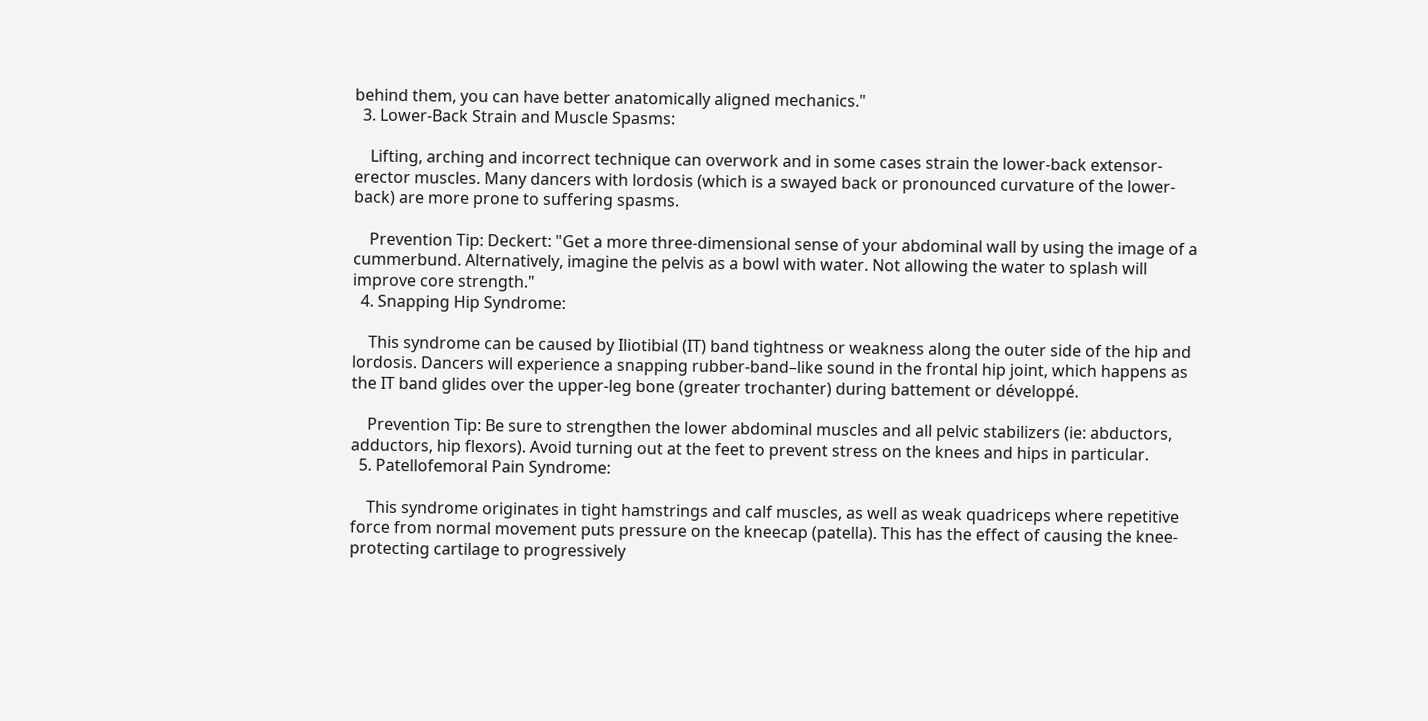behind them, you can have better anatomically aligned mechanics."
  3. Lower-Back Strain and Muscle Spasms:

    Lifting, arching and incorrect technique can overwork and in some cases strain the lower-back extensor-erector muscles. Many dancers with lordosis (which is a swayed back or pronounced curvature of the lower-back) are more prone to suffering spasms.

    Prevention Tip: Deckert: "Get a more three-dimensional sense of your abdominal wall by using the image of a cummerbund. Alternatively, imagine the pelvis as a bowl with water. Not allowing the water to splash will improve core strength."
  4. Snapping Hip Syndrome:

    This syndrome can be caused by Iliotibial (IT) band tightness or weakness along the outer side of the hip and lordosis. Dancers will experience a snapping rubber-band–like sound in the frontal hip joint, which happens as the IT band glides over the upper-leg bone (greater trochanter) during battement or développé.

    Prevention Tip: Be sure to strengthen the lower abdominal muscles and all pelvic stabilizers (ie: abductors, adductors, hip flexors). Avoid turning out at the feet to prevent stress on the knees and hips in particular.
  5. Patellofemoral Pain Syndrome:

    This syndrome originates in tight hamstrings and calf muscles, as well as weak quadriceps where repetitive force from normal movement puts pressure on the kneecap (patella). This has the effect of causing the knee-protecting cartilage to progressively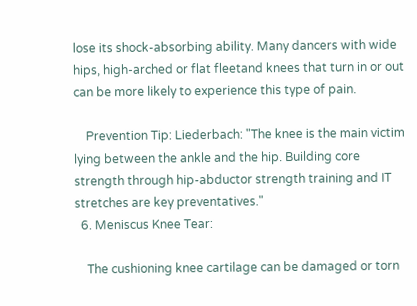lose its shock-absorbing ability. Many dancers with wide hips, high-arched or flat fleetand knees that turn in or out can be more likely to experience this type of pain.

    Prevention Tip: Liederbach: "The knee is the main victim lying between the ankle and the hip. Building core strength through hip-abductor strength training and IT stretches are key preventatives."
  6. Meniscus Knee Tear:

    The cushioning knee cartilage can be damaged or torn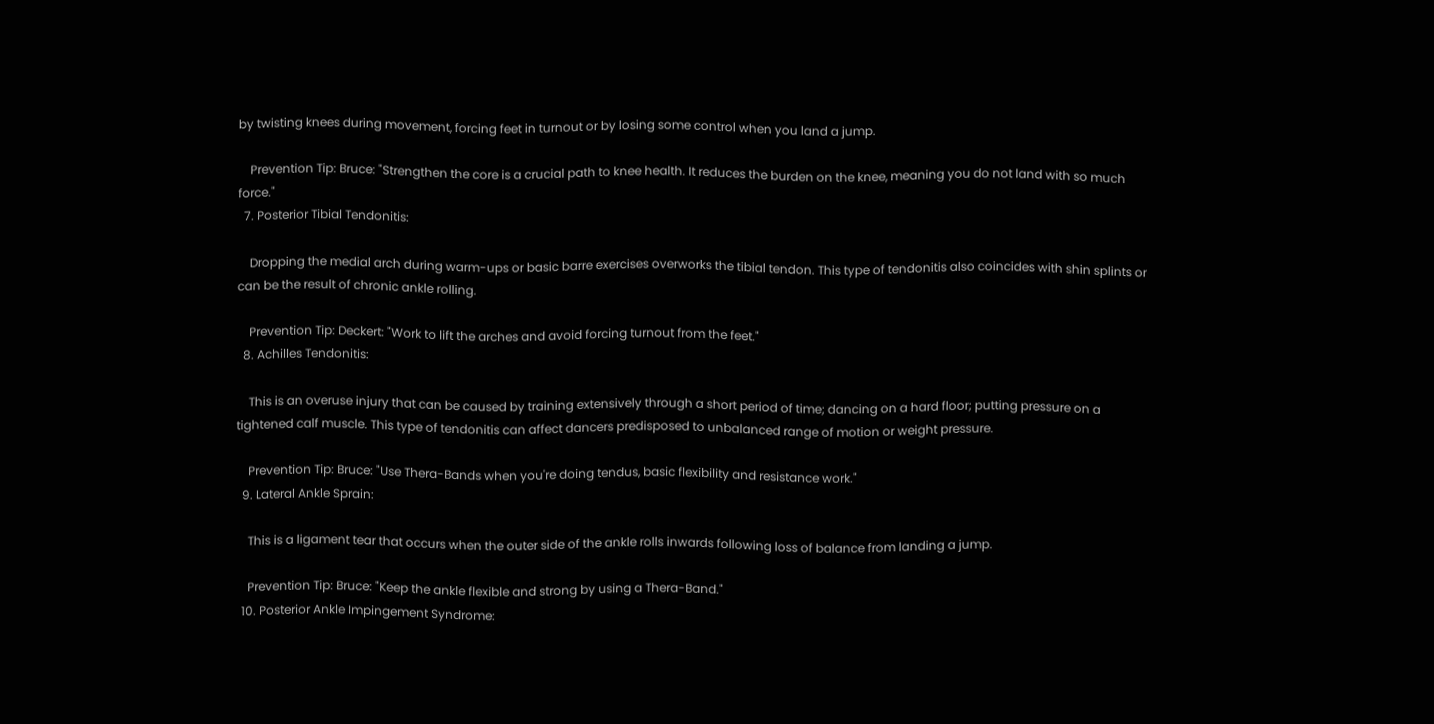by twisting knees during movement, forcing feet in turnout or by losing some control when you land a jump.

    Prevention Tip: Bruce: "Strengthen the core is a crucial path to knee health. It reduces the burden on the knee, meaning you do not land with so much force."
  7. Posterior Tibial Tendonitis:

    Dropping the medial arch during warm-ups or basic barre exercises overworks the tibial tendon. This type of tendonitis also coincides with shin splints or can be the result of chronic ankle rolling.

    Prevention Tip: Deckert: "Work to lift the arches and avoid forcing turnout from the feet."
  8. Achilles Tendonitis:

    This is an overuse injury that can be caused by training extensively through a short period of time; dancing on a hard floor; putting pressure on a tightened calf muscle. This type of tendonitis can affect dancers predisposed to unbalanced range of motion or weight pressure.

    Prevention Tip: Bruce: "Use Thera-Bands when you're doing tendus, basic flexibility and resistance work."
  9. Lateral Ankle Sprain:

    This is a ligament tear that occurs when the outer side of the ankle rolls inwards following loss of balance from landing a jump.

    Prevention Tip: Bruce: "Keep the ankle flexible and strong by using a Thera-Band."
  10. Posterior Ankle Impingement Syndrome: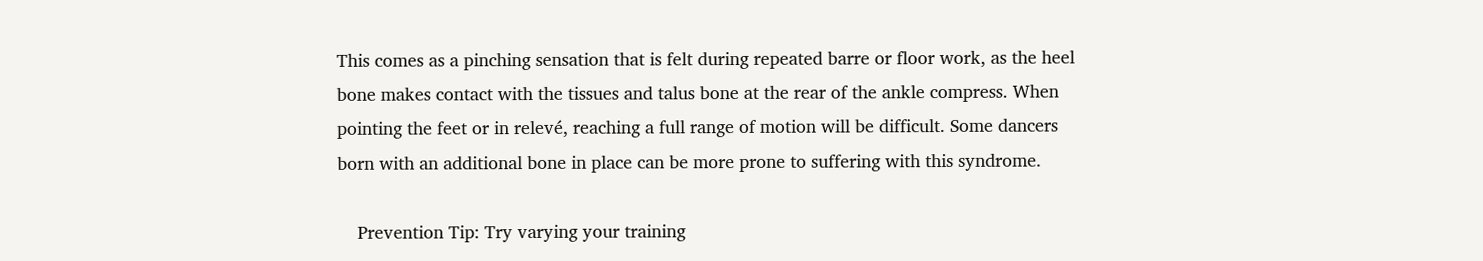This comes as a pinching sensation that is felt during repeated barre or floor work, as the heel bone makes contact with the tissues and talus bone at the rear of the ankle compress. When pointing the feet or in relevé, reaching a full range of motion will be difficult. Some dancers born with an additional bone in place can be more prone to suffering with this syndrome.

    Prevention Tip: Try varying your training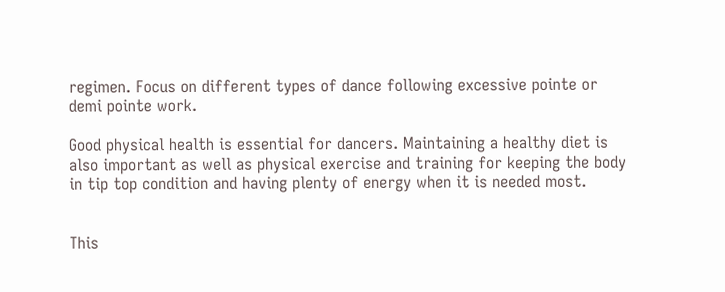regimen. Focus on different types of dance following excessive pointe or demi pointe work.

Good physical health is essential for dancers. Maintaining a healthy diet is also important as well as physical exercise and training for keeping the body in tip top condition and having plenty of energy when it is needed most.


This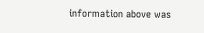information above was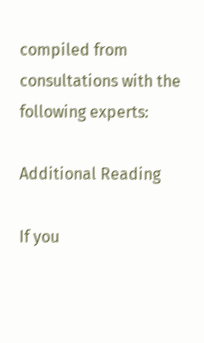compiled from consultations with the following experts:

Additional Reading

If you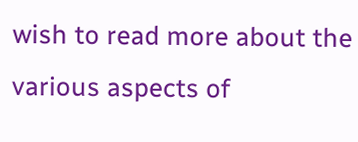wish to read more about the various aspects of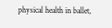physical health in ballet,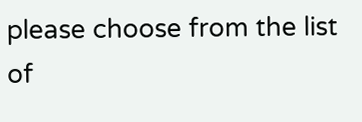please choose from the list of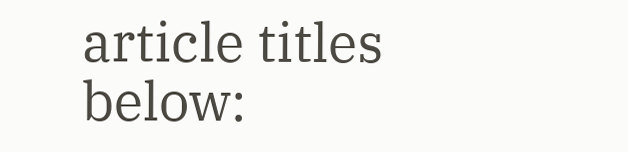article titles below: